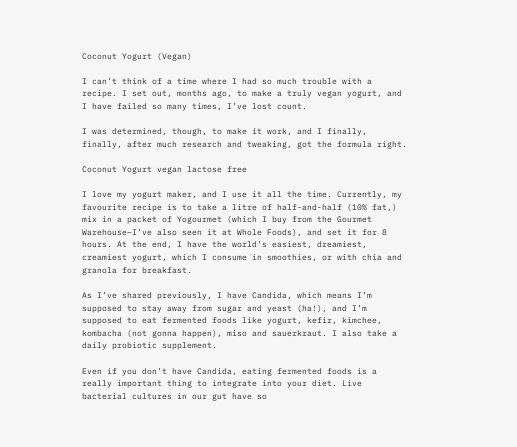Coconut Yogurt (Vegan)

I can’t think of a time where I had so much trouble with a recipe. I set out, months ago, to make a truly vegan yogurt, and I have failed so many times, I’ve lost count.

I was determined, though, to make it work, and I finally, finally, after much research and tweaking, got the formula right.

Coconut Yogurt vegan lactose free

I love my yogurt maker, and I use it all the time. Currently, my favourite recipe is to take a litre of half-and-half (10% fat,) mix in a packet of Yogourmet (which I buy from the Gourmet Warehouse–I’ve also seen it at Whole Foods), and set it for 8 hours. At the end, I have the world’s easiest, dreamiest, creamiest yogurt, which I consume in smoothies, or with chia and granola for breakfast.

As I’ve shared previously, I have Candida, which means I’m supposed to stay away from sugar and yeast (ha!), and I’m supposed to eat fermented foods like yogurt, kefir, kimchee, kombacha (not gonna happen), miso and sauerkraut. I also take a daily probiotic supplement.

Even if you don’t have Candida, eating fermented foods is a really important thing to integrate into your diet. Live bacterial cultures in our gut have so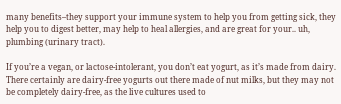many benefits–they support your immune system to help you from getting sick, they help you to digest better, may help to heal allergies, and are great for your.. uh, plumbing (urinary tract).

If you’re a vegan, or lactose-intolerant, you don’t eat yogurt, as it’s made from dairy. There certainly are dairy-free yogurts out there made of nut milks, but they may not be completely dairy-free, as the live cultures used to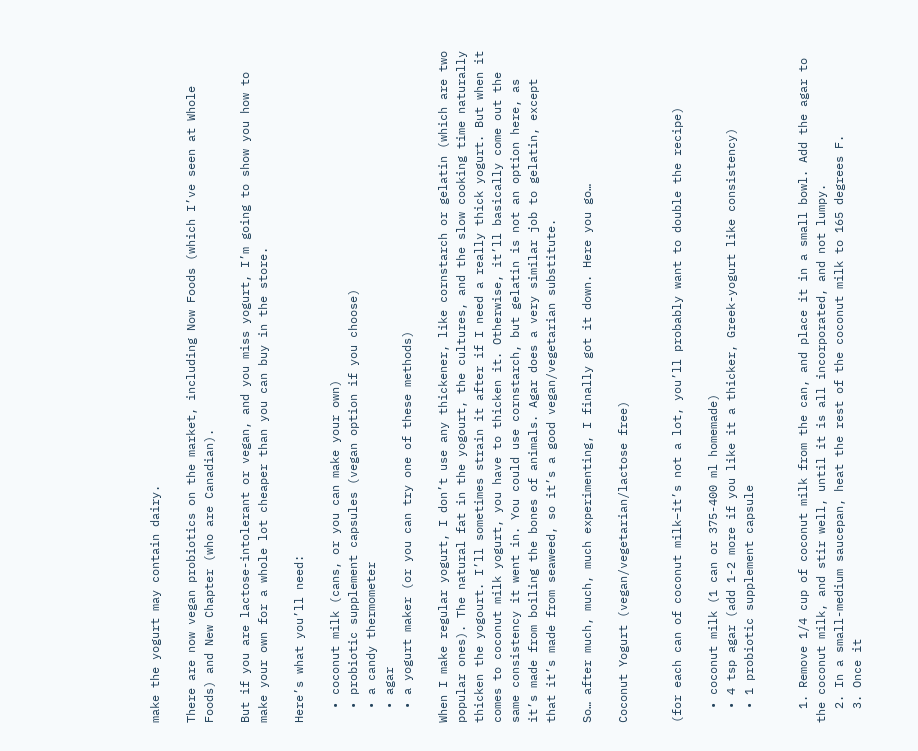make the yogurt may contain dairy.

There are now vegan probiotics on the market, including Now Foods (which I’ve seen at Whole Foods) and New Chapter (who are Canadian).

But if you are lactose-intolerant or vegan, and you miss yogurt, I’m going to show you how to make your own for a whole lot cheaper than you can buy in the store.

Here’s what you’ll need:

  • coconut milk (cans, or you can make your own)
  • probiotic supplement capsules (vegan option if you choose)
  • a candy thermometer
  • agar
  • a yogurt maker (or you can try one of these methods)

When I make regular yogurt, I don’t use any thickener, like cornstarch or gelatin (which are two popular ones). The natural fat in the yogourt, the cultures, and the slow cooking time naturally thicken the yogourt. I’ll sometimes strain it after if I need a really thick yogurt. But when it comes to coconut milk yogurt, you have to thicken it. Otherwise, it’ll basically come out the same consistency it went in. You could use cornstarch, but gelatin is not an option here, as it’s made from boiling the bones of animals. Agar does a very similar job to gelatin, except that it’s made from seaweed, so it’s a good vegan/vegetarian substitute.

So… after much, much, much experimenting, I finally got it down. Here you go…

Coconut Yogurt (vegan/vegetarian/lactose free)


(for each can of coconut milk–it’s not a lot, you’ll probably want to double the recipe)

  • coconut milk (1 can or 375-400 ml homemade)
  • 4 tsp agar (add 1-2 more if you like it a thicker, Greek-yogurt like consistency)
  • 1 probiotic supplement capsule


  1. Remove 1/4 cup of coconut milk from the can, and place it in a small bowl. Add the agar to the coconut milk, and stir well, until it is all incorporated, and not lumpy.
  2. In a small-medium saucepan, heat the rest of the coconut milk to 165 degrees F.
  3. Once it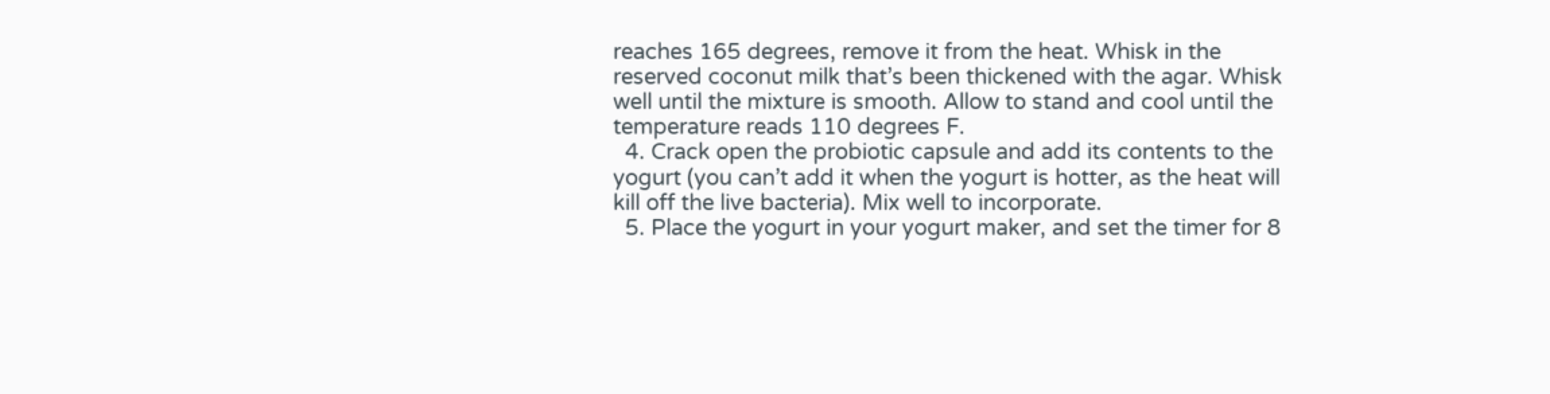reaches 165 degrees, remove it from the heat. Whisk in the reserved coconut milk that’s been thickened with the agar. Whisk well until the mixture is smooth. Allow to stand and cool until the temperature reads 110 degrees F.
  4. Crack open the probiotic capsule and add its contents to the yogurt (you can’t add it when the yogurt is hotter, as the heat will kill off the live bacteria). Mix well to incorporate.
  5. Place the yogurt in your yogurt maker, and set the timer for 8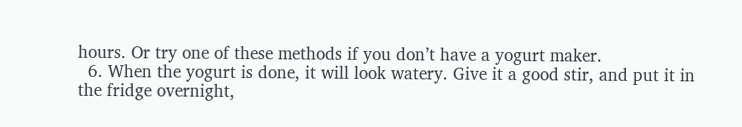hours. Or try one of these methods if you don’t have a yogurt maker.
  6. When the yogurt is done, it will look watery. Give it a good stir, and put it in the fridge overnight,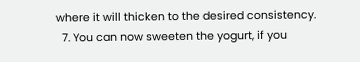where it will thicken to the desired consistency.
  7. You can now sweeten the yogurt, if you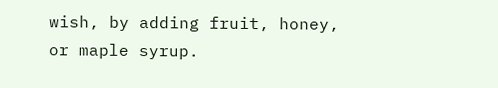wish, by adding fruit, honey, or maple syrup.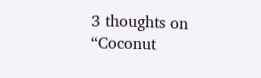3 thoughts on “Coconut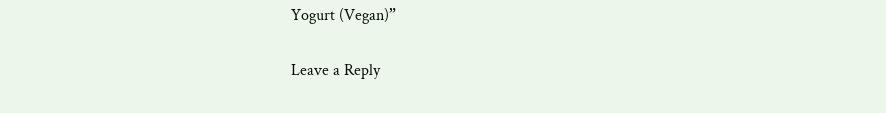Yogurt (Vegan)”

Leave a Reply